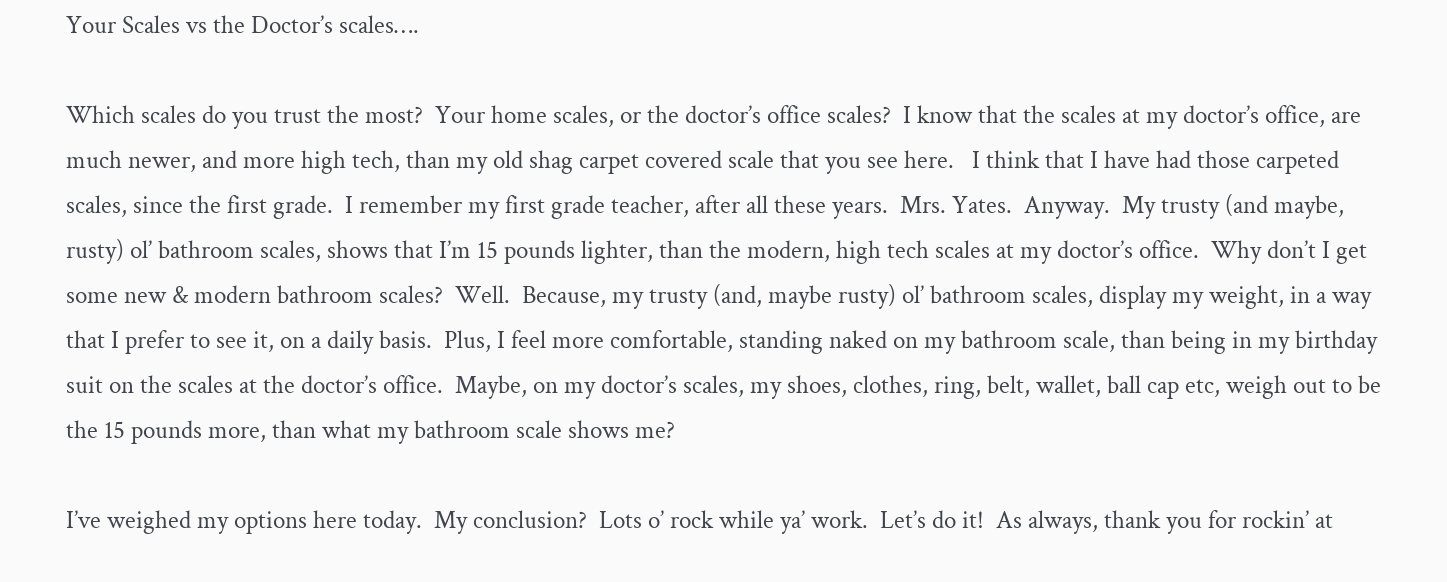Your Scales vs the Doctor’s scales….

Which scales do you trust the most?  Your home scales, or the doctor’s office scales?  I know that the scales at my doctor’s office, are much newer, and more high tech, than my old shag carpet covered scale that you see here.   I think that I have had those carpeted scales, since the first grade.  I remember my first grade teacher, after all these years.  Mrs. Yates.  Anyway.  My trusty (and maybe, rusty) ol’ bathroom scales, shows that I’m 15 pounds lighter, than the modern, high tech scales at my doctor’s office.  Why don’t I get some new & modern bathroom scales?  Well.  Because, my trusty (and, maybe rusty) ol’ bathroom scales, display my weight, in a way that I prefer to see it, on a daily basis.  Plus, I feel more comfortable, standing naked on my bathroom scale, than being in my birthday suit on the scales at the doctor’s office.  Maybe, on my doctor’s scales, my shoes, clothes, ring, belt, wallet, ball cap etc, weigh out to be the 15 pounds more, than what my bathroom scale shows me?

I’ve weighed my options here today.  My conclusion?  Lots o’ rock while ya’ work.  Let’s do it!  As always, thank you for rockin’ at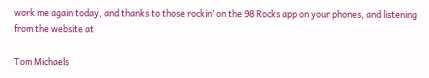work me again today, and thanks to those rockin’ on the 98 Rocks app on your phones, and listening from the website at

Tom Michaels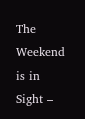The Weekend is in Sight –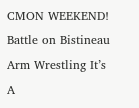CMON WEEKEND! Battle on Bistineau Arm Wrestling It’s A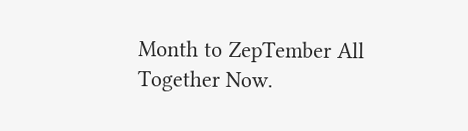Month to ZepTember All Together Now.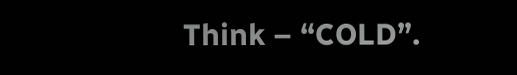Think – “COLD”.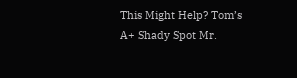This Might Help? Tom’s A+ Shady Spot Mr.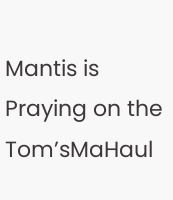Mantis is Praying on the Tom’sMaHaul